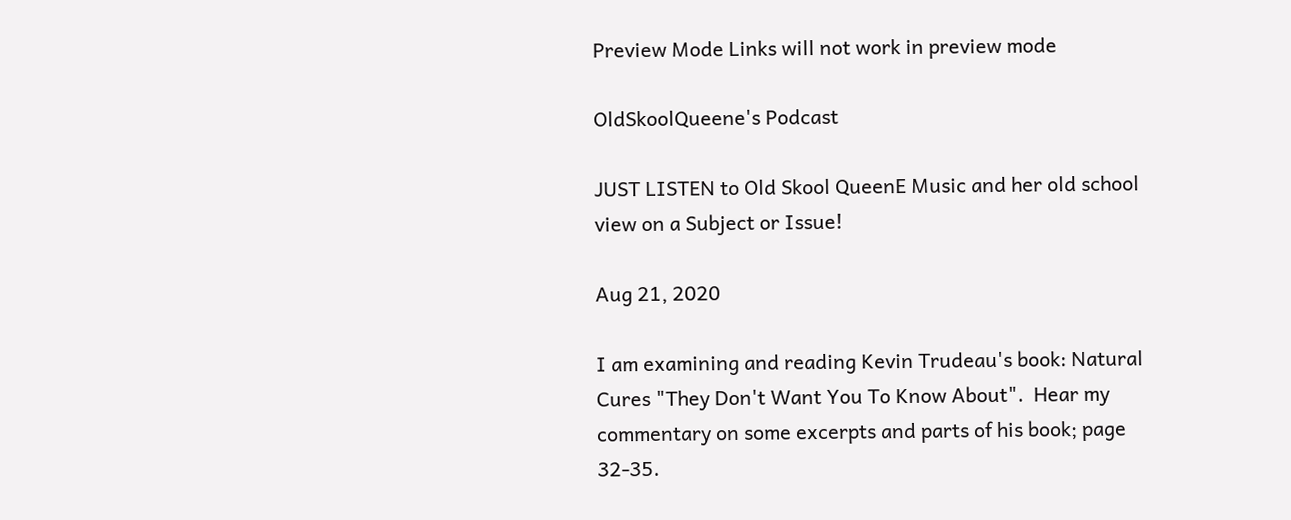Preview Mode Links will not work in preview mode

OldSkoolQueene's Podcast

JUST LISTEN to Old Skool QueenE Music and her old school view on a Subject or Issue!

Aug 21, 2020

I am examining and reading Kevin Trudeau's book: Natural Cures "They Don't Want You To Know About".  Hear my commentary on some excerpts and parts of his book; page 32-35.